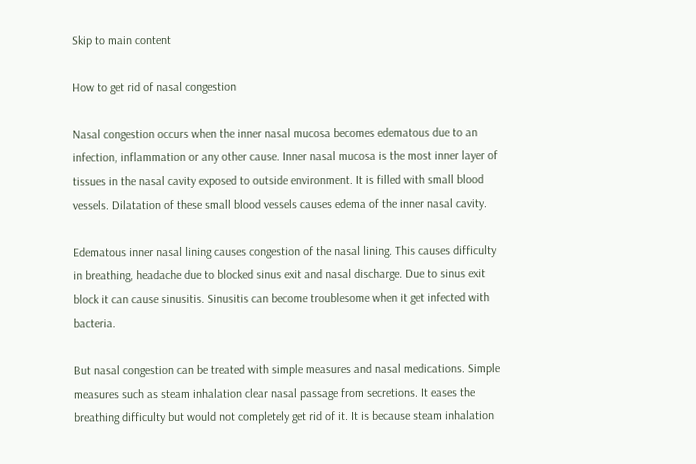Skip to main content

How to get rid of nasal congestion

Nasal congestion occurs when the inner nasal mucosa becomes edematous due to an infection, inflammation or any other cause. Inner nasal mucosa is the most inner layer of tissues in the nasal cavity exposed to outside environment. It is filled with small blood vessels. Dilatation of these small blood vessels causes edema of the inner nasal cavity.

Edematous inner nasal lining causes congestion of the nasal lining. This causes difficulty in breathing, headache due to blocked sinus exit and nasal discharge. Due to sinus exit block it can cause sinusitis. Sinusitis can become troublesome when it get infected with bacteria.

But nasal congestion can be treated with simple measures and nasal medications. Simple measures such as steam inhalation clear nasal passage from secretions. It eases the breathing difficulty but would not completely get rid of it. It is because steam inhalation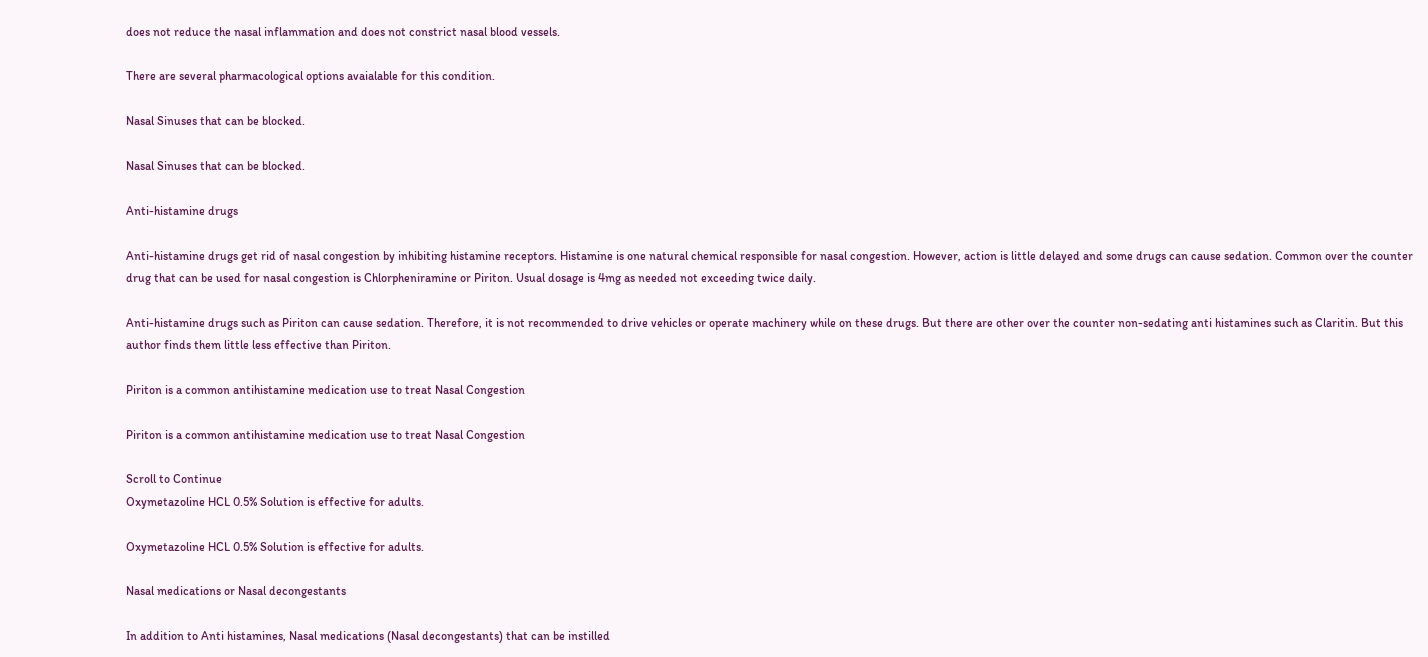does not reduce the nasal inflammation and does not constrict nasal blood vessels.

There are several pharmacological options avaialable for this condition.

Nasal Sinuses that can be blocked.

Nasal Sinuses that can be blocked.

Anti-histamine drugs

Anti-histamine drugs get rid of nasal congestion by inhibiting histamine receptors. Histamine is one natural chemical responsible for nasal congestion. However, action is little delayed and some drugs can cause sedation. Common over the counter drug that can be used for nasal congestion is Chlorpheniramine or Piriton. Usual dosage is 4mg as needed not exceeding twice daily.

Anti-histamine drugs such as Piriton can cause sedation. Therefore, it is not recommended to drive vehicles or operate machinery while on these drugs. But there are other over the counter non-sedating anti histamines such as Claritin. But this author finds them little less effective than Piriton.

Piriton is a common antihistamine medication use to treat Nasal Congestion

Piriton is a common antihistamine medication use to treat Nasal Congestion

Scroll to Continue
Oxymetazoline HCL 0.5% Solution is effective for adults.

Oxymetazoline HCL 0.5% Solution is effective for adults.

Nasal medications or Nasal decongestants

In addition to Anti histamines, Nasal medications (Nasal decongestants) that can be instilled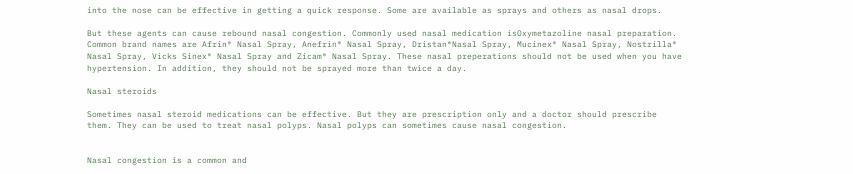into the nose can be effective in getting a quick response. Some are available as sprays and others as nasal drops.

But these agents can cause rebound nasal congestion. Commonly used nasal medication isOxymetazoline nasal preparation. Common brand names are Afrin® Nasal Spray, Anefrin® Nasal Spray, Dristan®Nasal Spray, Mucinex® Nasal Spray, Nostrilla® Nasal Spray, Vicks Sinex® Nasal Spray and Zicam® Nasal Spray. These nasal preperations should not be used when you have hypertension. In addition, they should not be sprayed more than twice a day.

Nasal steroids

Sometimes nasal steroid medications can be effective. But they are prescription only and a doctor should prescribe them. They can be used to treat nasal polyps. Nasal polyps can sometimes cause nasal congestion.


Nasal congestion is a common and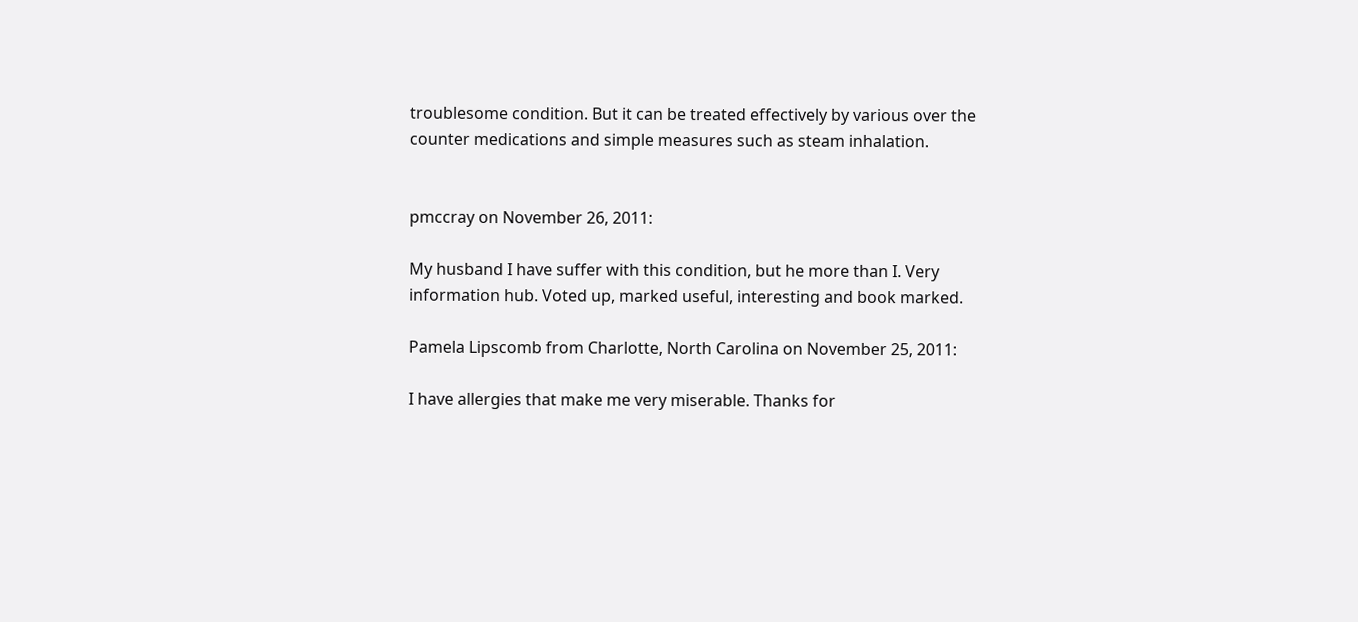troublesome condition. But it can be treated effectively by various over the counter medications and simple measures such as steam inhalation.


pmccray on November 26, 2011:

My husband I have suffer with this condition, but he more than I. Very information hub. Voted up, marked useful, interesting and book marked.

Pamela Lipscomb from Charlotte, North Carolina on November 25, 2011:

I have allergies that make me very miserable. Thanks for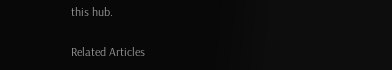this hub.

Related Articles